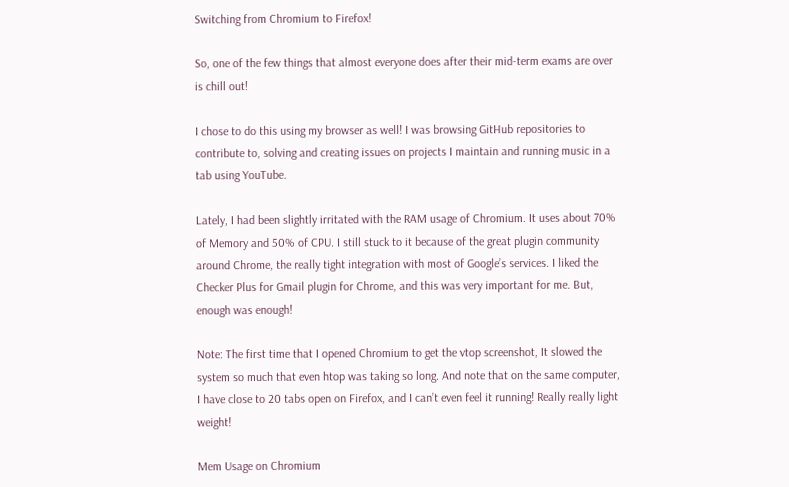Switching from Chromium to Firefox!

So, one of the few things that almost everyone does after their mid-term exams are over is chill out!

I chose to do this using my browser as well! I was browsing GitHub repositories to contribute to, solving and creating issues on projects I maintain and running music in a tab using YouTube.

Lately, I had been slightly irritated with the RAM usage of Chromium. It uses about 70% of Memory and 50% of CPU. I still stuck to it because of the great plugin community around Chrome, the really tight integration with most of Google’s services. I liked the Checker Plus for Gmail plugin for Chrome, and this was very important for me. But, enough was enough!

Note: The first time that I opened Chromium to get the vtop screenshot, It slowed the system so much that even htop was taking so long. And note that on the same computer, I have close to 20 tabs open on Firefox, and I can’t even feel it running! Really really light weight!

Mem Usage on Chromium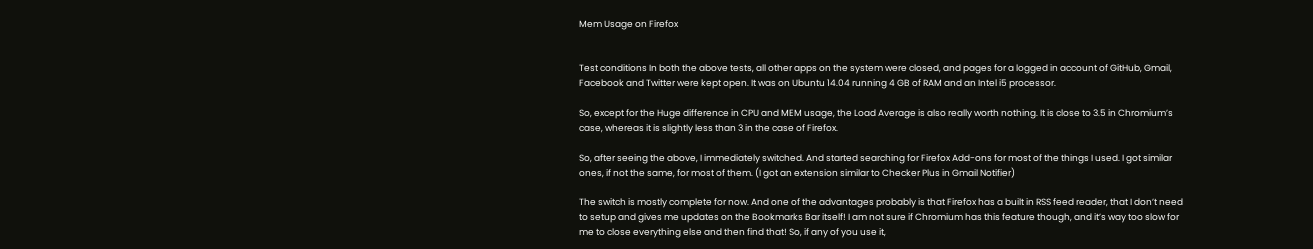Mem Usage on Firefox


Test conditions In both the above tests, all other apps on the system were closed, and pages for a logged in account of GitHub, Gmail, Facebook and Twitter were kept open. It was on Ubuntu 14.04 running 4 GB of RAM and an Intel i5 processor.

So, except for the Huge difference in CPU and MEM usage, the Load Average is also really worth nothing. It is close to 3.5 in Chromium’s case, whereas it is slightly less than 3 in the case of Firefox.

So, after seeing the above, I immediately switched. And started searching for Firefox Add-ons for most of the things I used. I got similar ones, if not the same, for most of them. (I got an extension similar to Checker Plus in Gmail Notifier)

The switch is mostly complete for now. And one of the advantages probably is that Firefox has a built in RSS feed reader, that I don’t need to setup and gives me updates on the Bookmarks Bar itself! I am not sure if Chromium has this feature though, and it’s way too slow for me to close everything else and then find that! So, if any of you use it,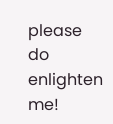please do enlighten me!